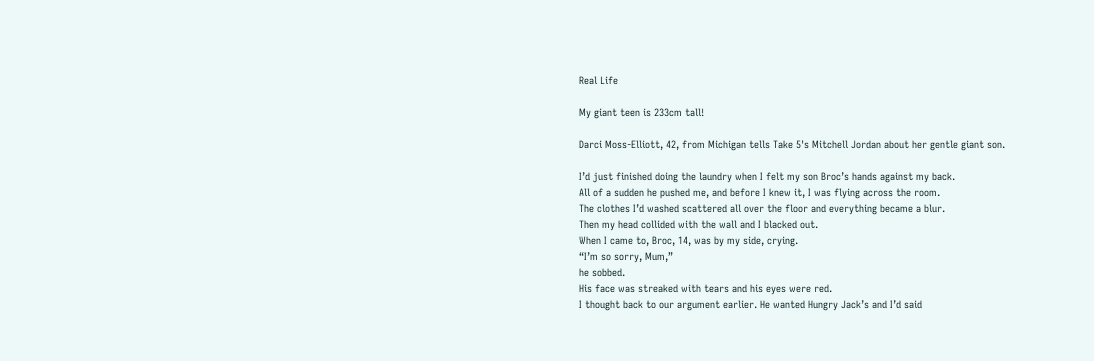Real Life

My giant teen is 233cm tall!

Darci Moss-Elliott, 42, from Michigan tells Take 5's Mitchell Jordan about her gentle giant son.

I’d just finished doing the laundry when I felt my son Broc’s hands against my back.
All of a sudden he pushed me, and before I knew it, I was flying across the room.
The clothes I’d washed scattered all over the floor and everything became a blur.
Then my head collided with the wall and I blacked out.
When I came to, Broc, 14, was by my side, crying.
“I’m so sorry, Mum,”
he sobbed.
His face was streaked with tears and his eyes were red.
I thought back to our argument earlier. He wanted Hungry Jack’s and I’d said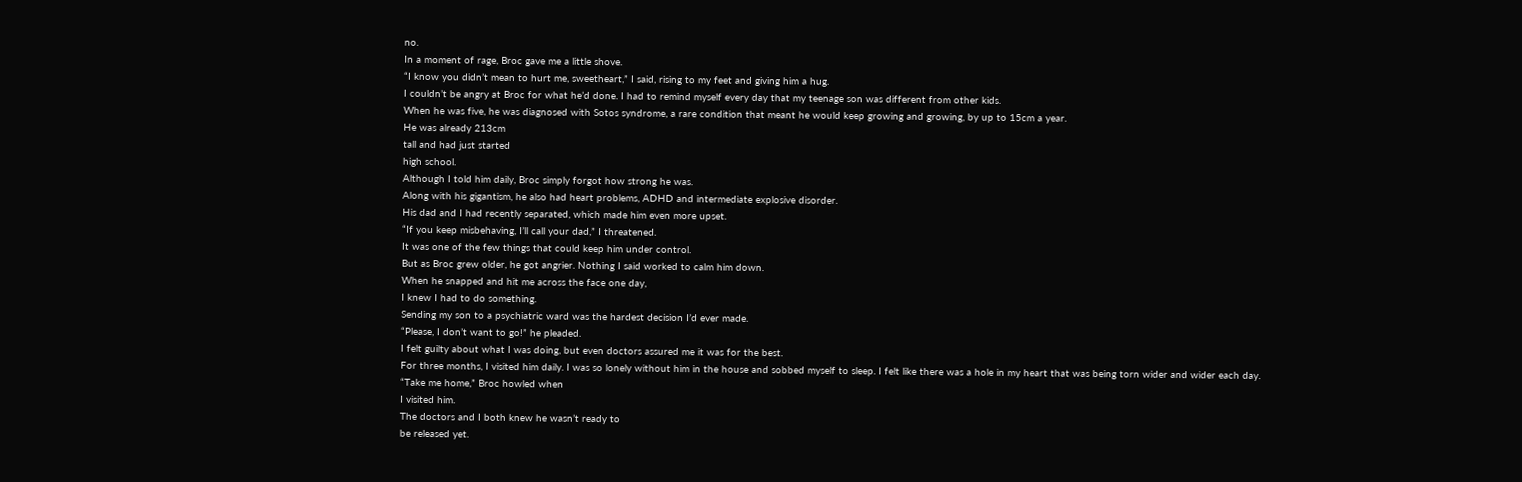no.
In a moment of rage, Broc gave me a little shove.
“I know you didn’t mean to hurt me, sweetheart,” I said, rising to my feet and giving him a hug.
I couldn’t be angry at Broc for what he’d done. I had to remind myself every day that my teenage son was different from other kids.
When he was five, he was diagnosed with Sotos syndrome, a rare condition that meant he would keep growing and growing, by up to 15cm a year.
He was already 213cm
tall and had just started
high school.
Although I told him daily, Broc simply forgot how strong he was.
Along with his gigantism, he also had heart problems, ADHD and intermediate explosive disorder.
His dad and I had recently separated, which made him even more upset.
“If you keep misbehaving, I’ll call your dad,” I threatened.
It was one of the few things that could keep him under control.
But as Broc grew older, he got angrier. Nothing I said worked to calm him down.
When he snapped and hit me across the face one day,
I knew I had to do something.
Sending my son to a psychiatric ward was the hardest decision I’d ever made.
“Please, I don’t want to go!” he pleaded.
I felt guilty about what I was doing, but even doctors assured me it was for the best.
For three months, I visited him daily. I was so lonely without him in the house and sobbed myself to sleep. I felt like there was a hole in my heart that was being torn wider and wider each day.
“Take me home,” Broc howled when
I visited him.
The doctors and I both knew he wasn’t ready to
be released yet.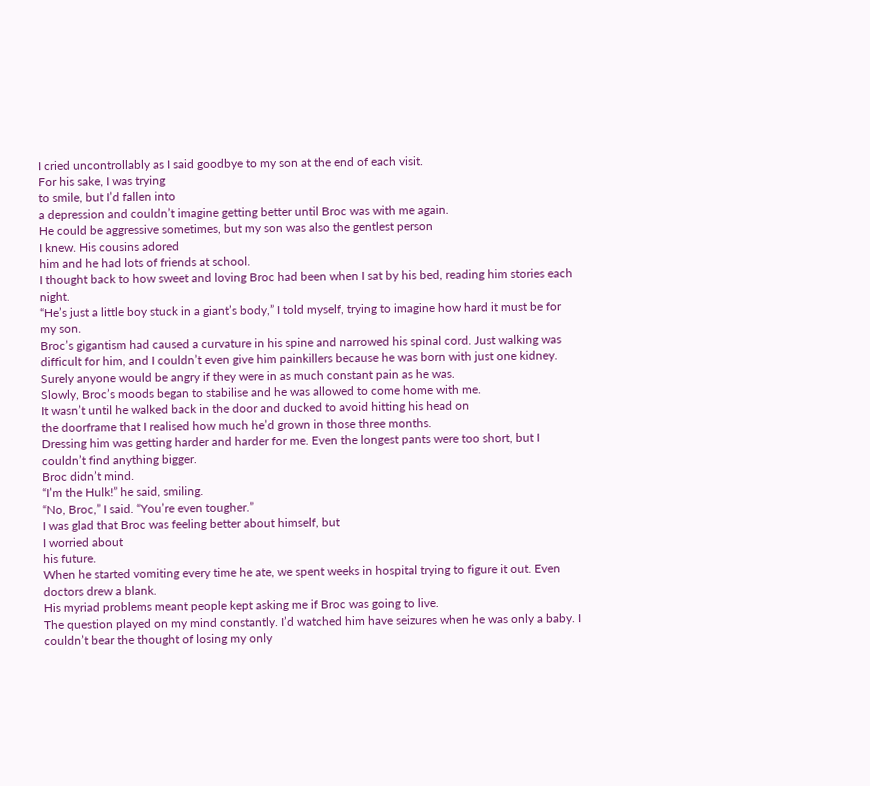I cried uncontrollably as I said goodbye to my son at the end of each visit.
For his sake, I was trying
to smile, but I’d fallen into
a depression and couldn’t imagine getting better until Broc was with me again.
He could be aggressive sometimes, but my son was also the gentlest person
I knew. His cousins adored
him and he had lots of friends at school.
I thought back to how sweet and loving Broc had been when I sat by his bed, reading him stories each night.
“He’s just a little boy stuck in a giant’s body,” I told myself, trying to imagine how hard it must be for my son.
Broc’s gigantism had caused a curvature in his spine and narrowed his spinal cord. Just walking was difficult for him, and I couldn’t even give him painkillers because he was born with just one kidney. Surely anyone would be angry if they were in as much constant pain as he was.
Slowly, Broc’s moods began to stabilise and he was allowed to come home with me.
It wasn’t until he walked back in the door and ducked to avoid hitting his head on
the doorframe that I realised how much he’d grown in those three months.
Dressing him was getting harder and harder for me. Even the longest pants were too short, but I couldn’t find anything bigger.
Broc didn’t mind.
“I’m the Hulk!” he said, smiling.
“No, Broc,” I said. “You’re even tougher.”
I was glad that Broc was feeling better about himself, but
I worried about
his future.
When he started vomiting every time he ate, we spent weeks in hospital trying to figure it out. Even doctors drew a blank.
His myriad problems meant people kept asking me if Broc was going to live.
The question played on my mind constantly. I’d watched him have seizures when he was only a baby. I couldn’t bear the thought of losing my only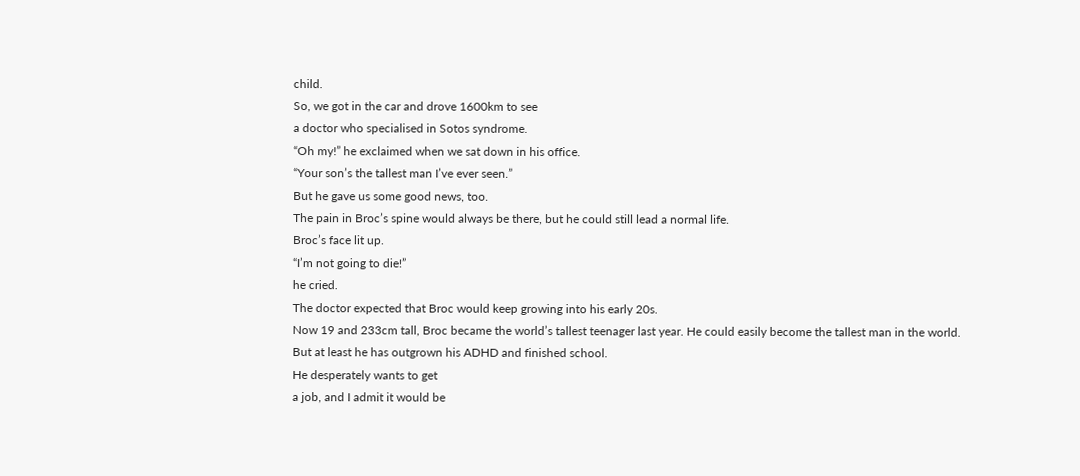child.
So, we got in the car and drove 1600km to see
a doctor who specialised in Sotos syndrome.
“Oh my!” he exclaimed when we sat down in his office.
“Your son’s the tallest man I’ve ever seen.”
But he gave us some good news, too.
The pain in Broc’s spine would always be there, but he could still lead a normal life.
Broc’s face lit up.
“I’m not going to die!”
he cried.
The doctor expected that Broc would keep growing into his early 20s.
Now 19 and 233cm tall, Broc became the world’s tallest teenager last year. He could easily become the tallest man in the world.
But at least he has outgrown his ADHD and finished school.
He desperately wants to get
a job, and I admit it would be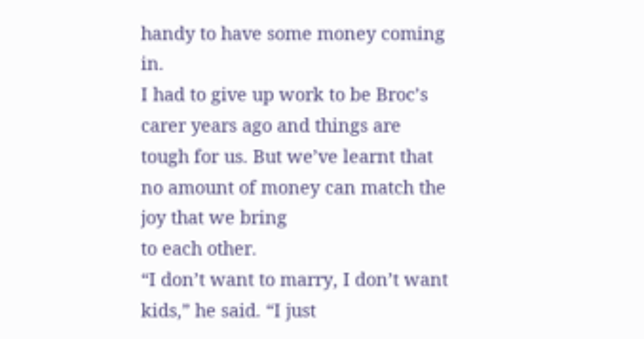handy to have some money coming in.
I had to give up work to be Broc’s carer years ago and things are tough for us. But we’ve learnt that no amount of money can match the joy that we bring
to each other.
“I don’t want to marry, I don’t want kids,” he said. “I just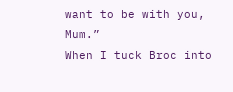want to be with you, Mum.”
When I tuck Broc into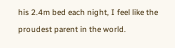his 2.4m bed each night, I feel like the proudest parent in the world.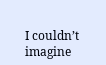I couldn’t imagine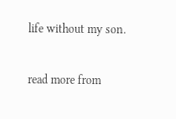life without my son.

read more from